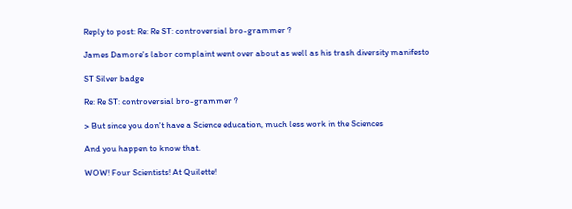Reply to post: Re: Re ST: controversial bro-grammer ?

James Damore's labor complaint went over about as well as his trash diversity manifesto

ST Silver badge

Re: Re ST: controversial bro-grammer ?

> But since you don't have a Science education, much less work in the Sciences

And you happen to know that.

WOW! Four Scientists! At Quilette!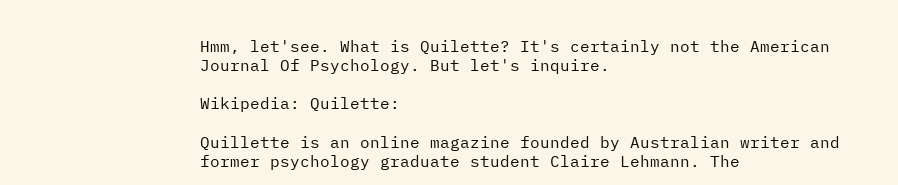Hmm, let'see. What is Quilette? It's certainly not the American Journal Of Psychology. But let's inquire.

Wikipedia: Quilette:

Quillette is an online magazine founded by Australian writer and former psychology graduate student Claire Lehmann. The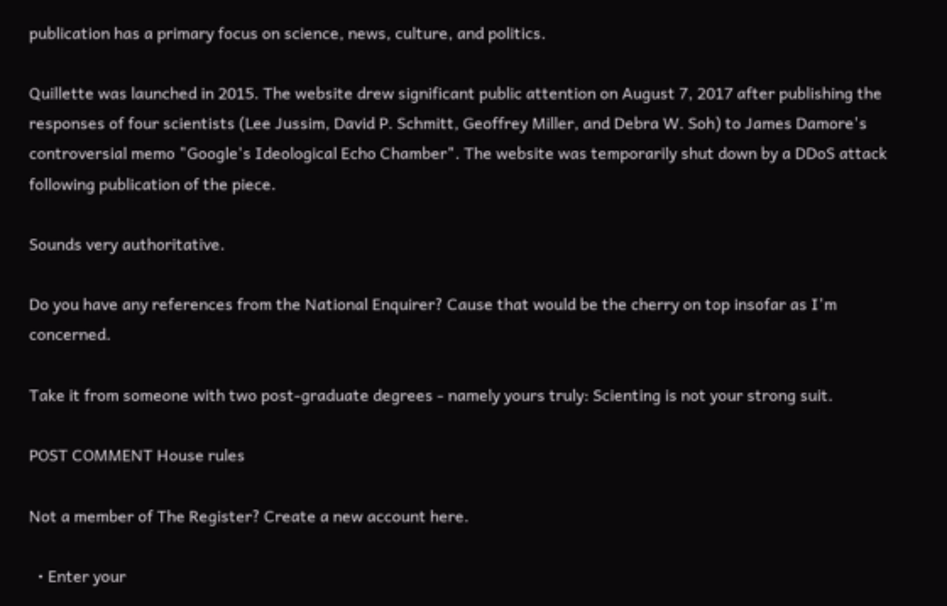publication has a primary focus on science, news, culture, and politics.

Quillette was launched in 2015. The website drew significant public attention on August 7, 2017 after publishing the responses of four scientists (Lee Jussim, David P. Schmitt, Geoffrey Miller, and Debra W. Soh) to James Damore's controversial memo "Google's Ideological Echo Chamber". The website was temporarily shut down by a DDoS attack following publication of the piece.

Sounds very authoritative.

Do you have any references from the National Enquirer? Cause that would be the cherry on top insofar as I'm concerned.

Take it from someone with two post-graduate degrees - namely yours truly: Scienting is not your strong suit.

POST COMMENT House rules

Not a member of The Register? Create a new account here.

  • Enter your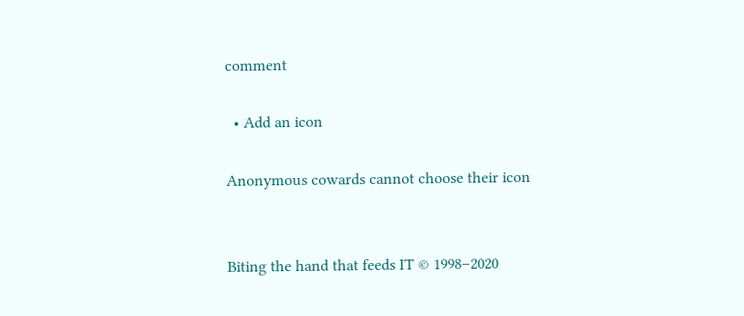comment

  • Add an icon

Anonymous cowards cannot choose their icon


Biting the hand that feeds IT © 1998–2020